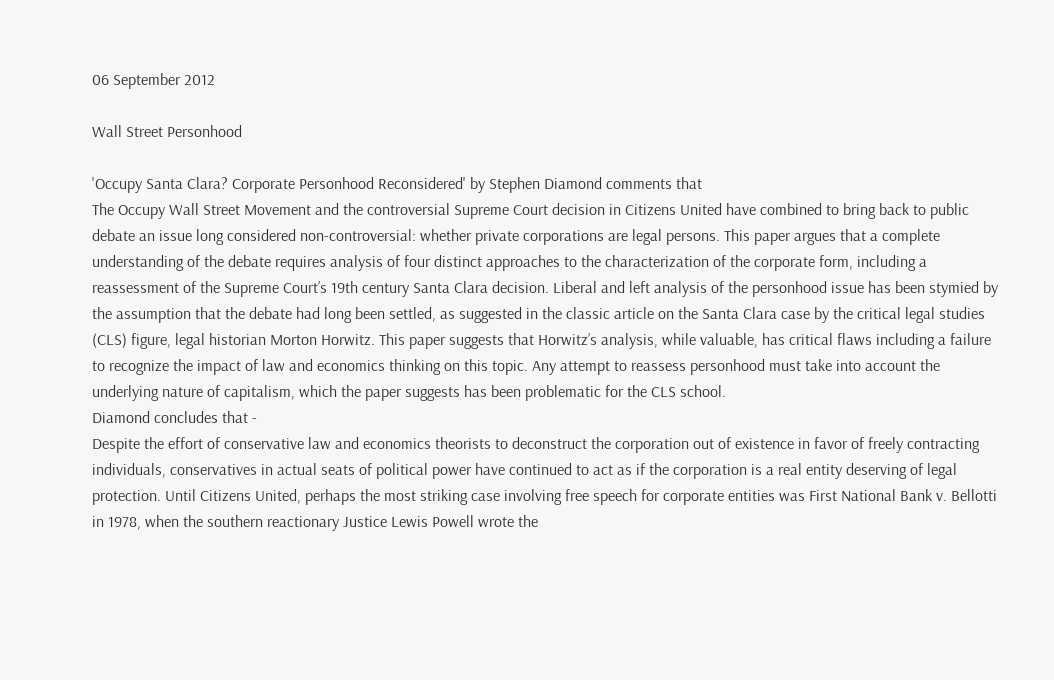06 September 2012

Wall Street Personhood

'Occupy Santa Clara? Corporate Personhood Reconsidered' by Stephen Diamond comments that
The Occupy Wall Street Movement and the controversial Supreme Court decision in Citizens United have combined to bring back to public debate an issue long considered non-controversial: whether private corporations are legal persons. This paper argues that a complete understanding of the debate requires analysis of four distinct approaches to the characterization of the corporate form, including a reassessment of the Supreme Court’s 19th century Santa Clara decision. Liberal and left analysis of the personhood issue has been stymied by the assumption that the debate had long been settled, as suggested in the classic article on the Santa Clara case by the critical legal studies (CLS) figure, legal historian Morton Horwitz. This paper suggests that Horwitz’s analysis, while valuable, has critical flaws including a failure to recognize the impact of law and economics thinking on this topic. Any attempt to reassess personhood must take into account the underlying nature of capitalism, which the paper suggests has been problematic for the CLS school.
Diamond concludes that -
Despite the effort of conservative law and economics theorists to deconstruct the corporation out of existence in favor of freely contracting individuals, conservatives in actual seats of political power have continued to act as if the corporation is a real entity deserving of legal protection. Until Citizens United, perhaps the most striking case involving free speech for corporate entities was First National Bank v. Bellotti in 1978, when the southern reactionary Justice Lewis Powell wrote the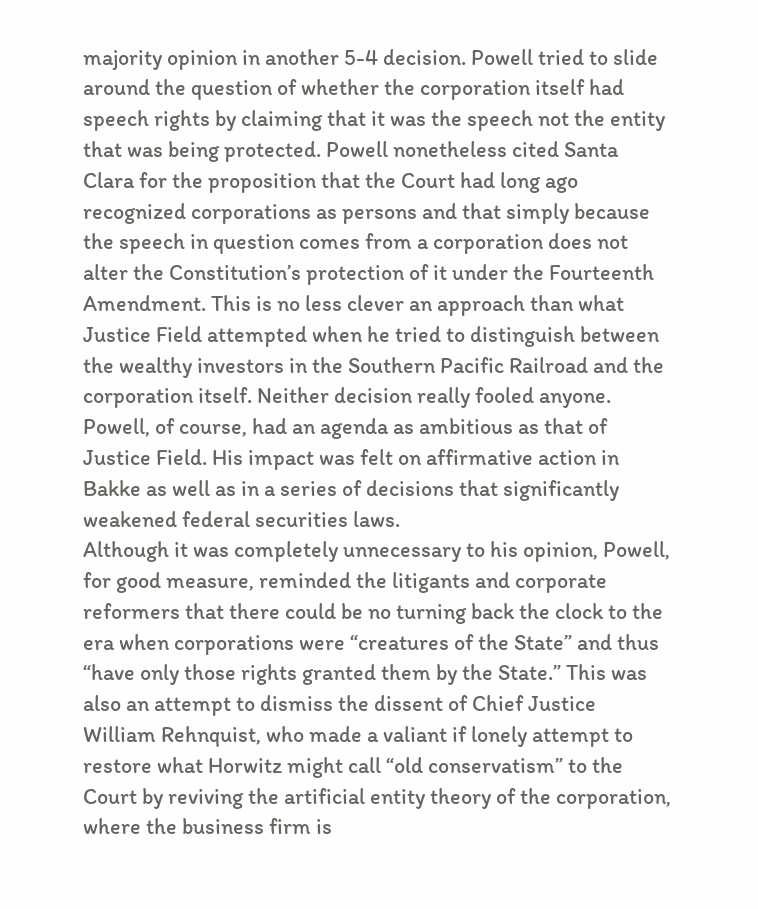majority opinion in another 5-4 decision. Powell tried to slide around the question of whether the corporation itself had speech rights by claiming that it was the speech not the entity that was being protected. Powell nonetheless cited Santa Clara for the proposition that the Court had long ago recognized corporations as persons and that simply because the speech in question comes from a corporation does not alter the Constitution’s protection of it under the Fourteenth Amendment. This is no less clever an approach than what Justice Field attempted when he tried to distinguish between the wealthy investors in the Southern Pacific Railroad and the corporation itself. Neither decision really fooled anyone. Powell, of course, had an agenda as ambitious as that of Justice Field. His impact was felt on affirmative action in Bakke as well as in a series of decisions that significantly weakened federal securities laws.
Although it was completely unnecessary to his opinion, Powell, for good measure, reminded the litigants and corporate reformers that there could be no turning back the clock to the era when corporations were “creatures of the State” and thus “have only those rights granted them by the State.” This was also an attempt to dismiss the dissent of Chief Justice William Rehnquist, who made a valiant if lonely attempt to restore what Horwitz might call “old conservatism” to the Court by reviving the artificial entity theory of the corporation, where the business firm is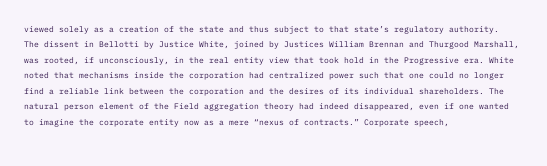viewed solely as a creation of the state and thus subject to that state’s regulatory authority.
The dissent in Bellotti by Justice White, joined by Justices William Brennan and Thurgood Marshall, was rooted, if unconsciously, in the real entity view that took hold in the Progressive era. White noted that mechanisms inside the corporation had centralized power such that one could no longer find a reliable link between the corporation and the desires of its individual shareholders. The natural person element of the Field aggregation theory had indeed disappeared, even if one wanted to imagine the corporate entity now as a mere “nexus of contracts.” Corporate speech,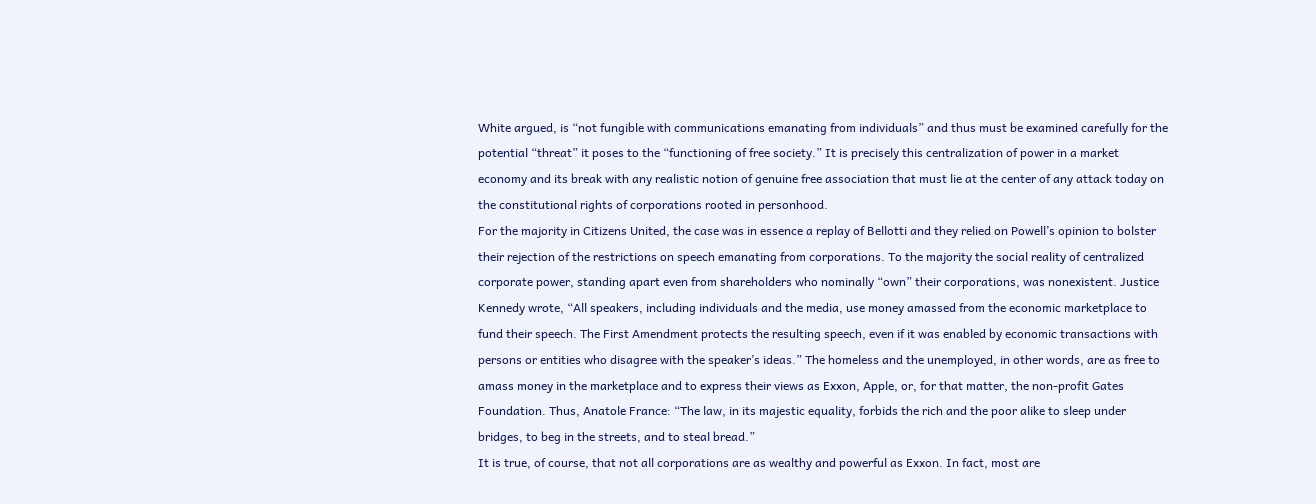White argued, is “not fungible with communications emanating from individuals” and thus must be examined carefully for the potential “threat” it poses to the “functioning of free society.” It is precisely this centralization of power in a market economy and its break with any realistic notion of genuine free association that must lie at the center of any attack today on the constitutional rights of corporations rooted in personhood.
For the majority in Citizens United, the case was in essence a replay of Bellotti and they relied on Powell’s opinion to bolster their rejection of the restrictions on speech emanating from corporations. To the majority the social reality of centralized corporate power, standing apart even from shareholders who nominally “own” their corporations, was nonexistent. Justice Kennedy wrote, “All speakers, including individuals and the media, use money amassed from the economic marketplace to fund their speech. The First Amendment protects the resulting speech, even if it was enabled by economic transactions with persons or entities who disagree with the speaker’s ideas.” The homeless and the unemployed, in other words, are as free to amass money in the marketplace and to express their views as Exxon, Apple, or, for that matter, the non-profit Gates Foundation. Thus, Anatole France: “The law, in its majestic equality, forbids the rich and the poor alike to sleep under bridges, to beg in the streets, and to steal bread.”
It is true, of course, that not all corporations are as wealthy and powerful as Exxon. In fact, most are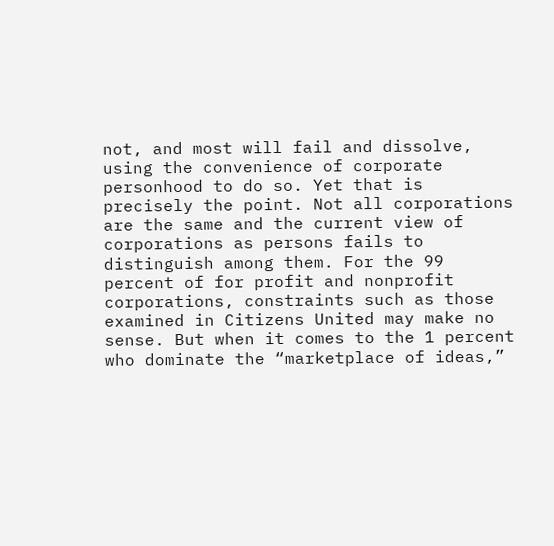not, and most will fail and dissolve, using the convenience of corporate personhood to do so. Yet that is precisely the point. Not all corporations are the same and the current view of corporations as persons fails to distinguish among them. For the 99 percent of for profit and nonprofit corporations, constraints such as those examined in Citizens United may make no sense. But when it comes to the 1 percent who dominate the “marketplace of ideas,”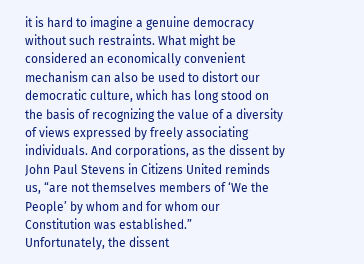it is hard to imagine a genuine democracy without such restraints. What might be considered an economically convenient mechanism can also be used to distort our democratic culture, which has long stood on the basis of recognizing the value of a diversity of views expressed by freely associating individuals. And corporations, as the dissent by John Paul Stevens in Citizens United reminds us, “are not themselves members of ‘We the People’ by whom and for whom our Constitution was established.”
Unfortunately, the dissent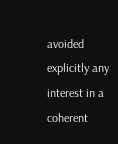avoided explicitly any interest in a coherent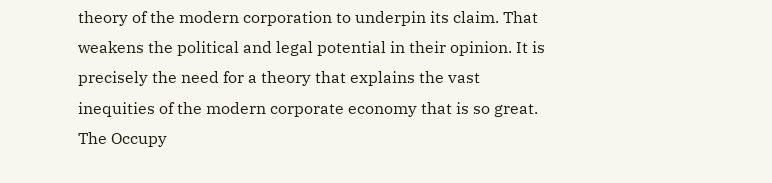theory of the modern corporation to underpin its claim. That weakens the political and legal potential in their opinion. It is precisely the need for a theory that explains the vast inequities of the modern corporate economy that is so great. The Occupy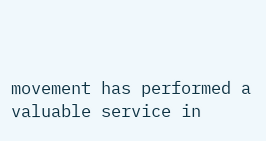movement has performed a valuable service in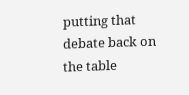putting that debate back on the table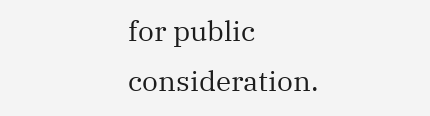for public consideration.